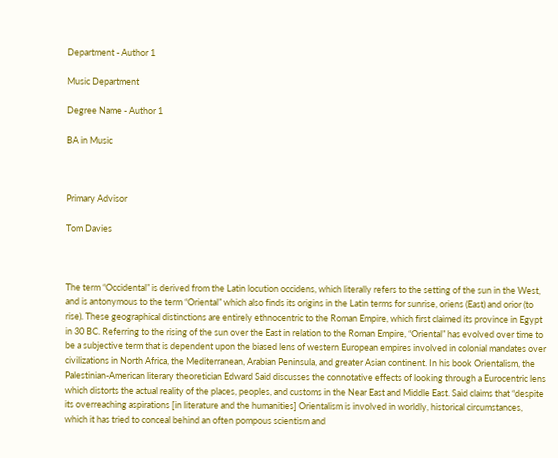Department - Author 1

Music Department

Degree Name - Author 1

BA in Music



Primary Advisor

Tom Davies



The term “Occidental” is derived from the Latin locution occidens, which literally refers to the setting of the sun in the West, and is antonymous to the term “Oriental” which also finds its origins in the Latin terms for sunrise, oriens (East) and orior (to rise). These geographical distinctions are entirely ethnocentric to the Roman Empire, which first claimed its province in Egypt in 30 BC. Referring to the rising of the sun over the East in relation to the Roman Empire, “Oriental” has evolved over time to be a subjective term that is dependent upon the biased lens of western European empires involved in colonial mandates over civilizations in North Africa, the Mediterranean, Arabian Peninsula, and greater Asian continent. In his book Orientalism, the Palestinian-American literary theoretician Edward Said discusses the connotative effects of looking through a Eurocentric lens which distorts the actual reality of the places, peoples, and customs in the Near East and Middle East. Said claims that “despite its overreaching aspirations [in literature and the humanities] Orientalism is involved in worldly, historical circumstances, which it has tried to conceal behind an often pompous scientism and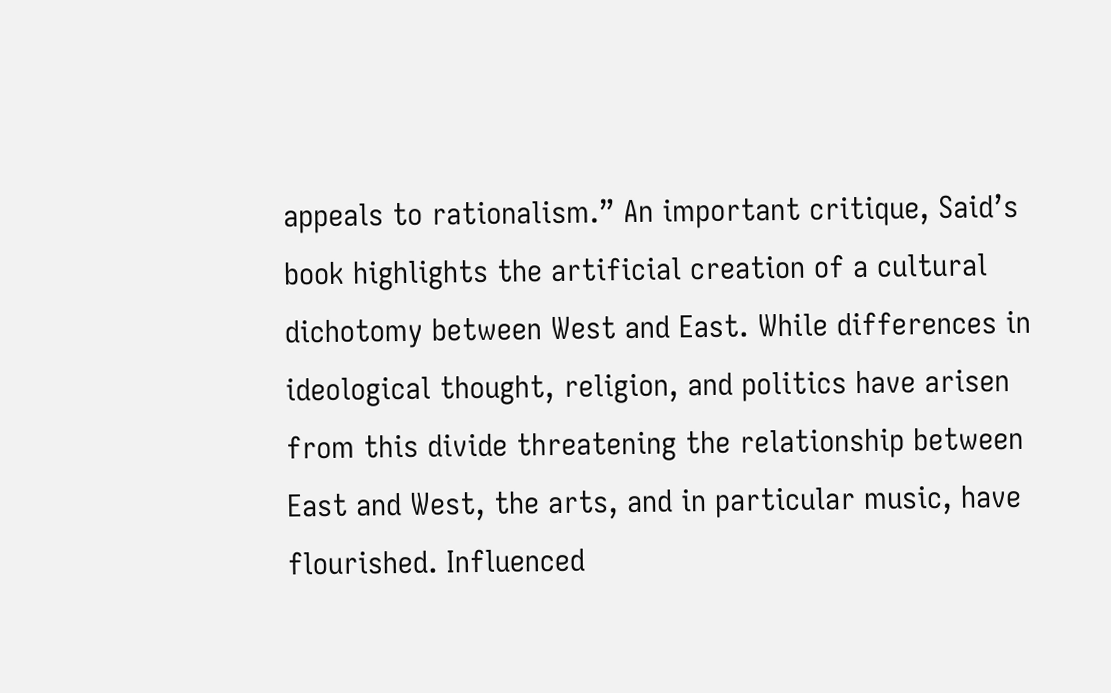appeals to rationalism.” An important critique, Said’s book highlights the artificial creation of a cultural dichotomy between West and East. While differences in ideological thought, religion, and politics have arisen from this divide threatening the relationship between East and West, the arts, and in particular music, have flourished. Influenced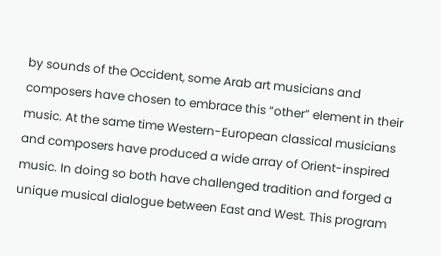by sounds of the Occident, some Arab art musicians and composers have chosen to embrace this “other” element in their music. At the same time Western-European classical musicians and composers have produced a wide array of Orient-inspired music. In doing so both have challenged tradition and forged a unique musical dialogue between East and West. This program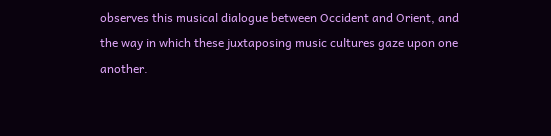observes this musical dialogue between Occident and Orient, and the way in which these juxtaposing music cultures gaze upon one another.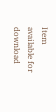Item available for download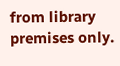from library premises only.